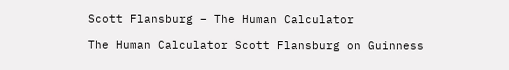Scott Flansburg – The Human Calculator

The Human Calculator Scott Flansburg on Guinness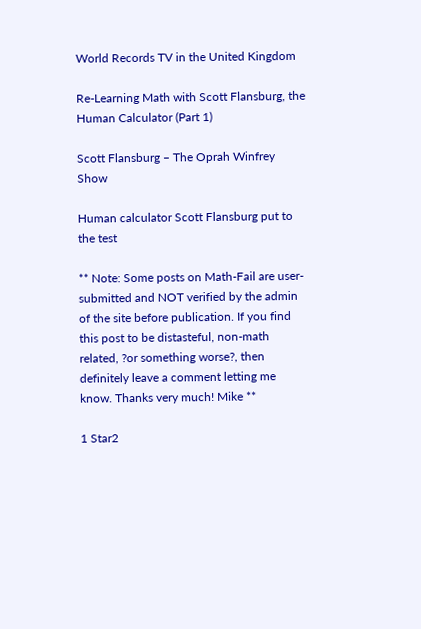World Records TV in the United Kingdom

Re-Learning Math with Scott Flansburg, the Human Calculator (Part 1)

Scott Flansburg – The Oprah Winfrey Show

Human calculator Scott Flansburg put to the test

** Note: Some posts on Math-Fail are user-submitted and NOT verified by the admin of the site before publication. If you find this post to be distasteful, non-math related, ?or something worse?, then definitely leave a comment letting me know. Thanks very much! Mike **

1 Star2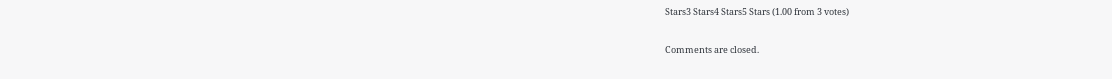Stars3 Stars4 Stars5 Stars (1.00 from 3 votes)

Comments are closed.